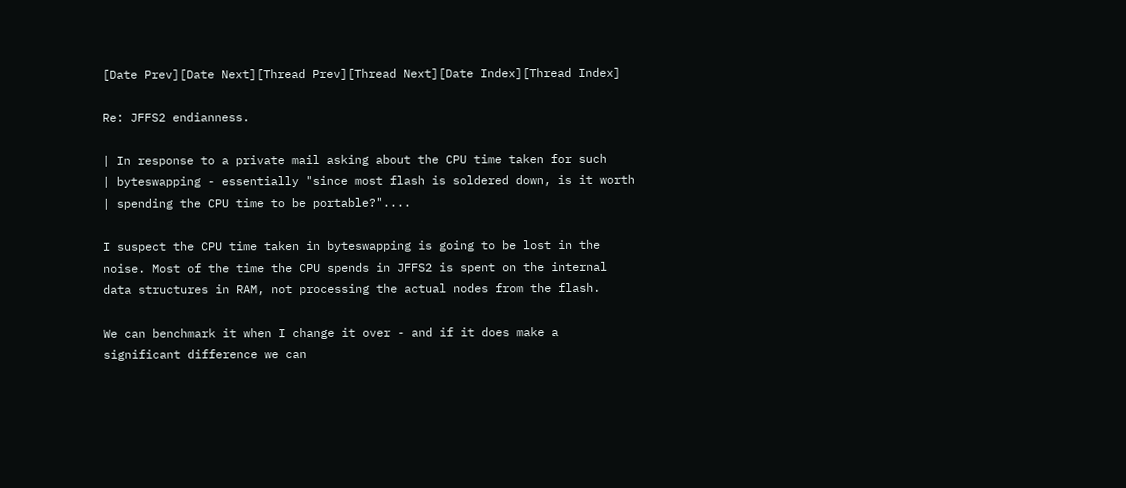[Date Prev][Date Next][Thread Prev][Thread Next][Date Index][Thread Index]

Re: JFFS2 endianness.

| In response to a private mail asking about the CPU time taken for such
| byteswapping - essentially "since most flash is soldered down, is it worth
| spending the CPU time to be portable?"....

I suspect the CPU time taken in byteswapping is going to be lost in the
noise. Most of the time the CPU spends in JFFS2 is spent on the internal
data structures in RAM, not processing the actual nodes from the flash.

We can benchmark it when I change it over - and if it does make a
significant difference we can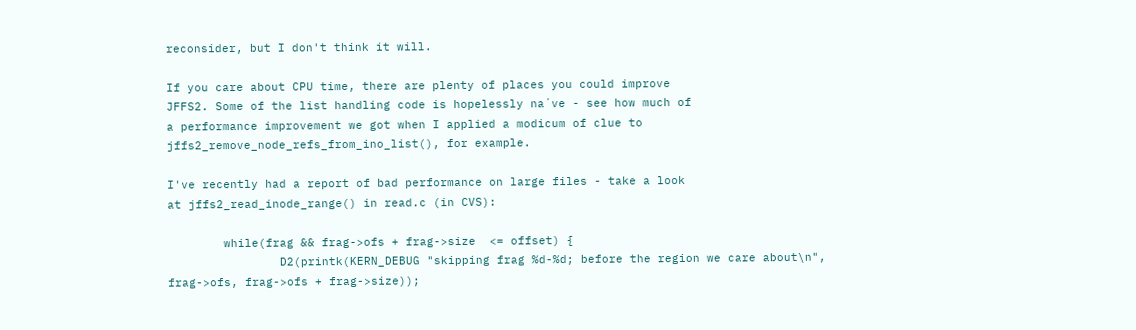reconsider, but I don't think it will.

If you care about CPU time, there are plenty of places you could improve
JFFS2. Some of the list handling code is hopelessly na´ve - see how much of
a performance improvement we got when I applied a modicum of clue to
jffs2_remove_node_refs_from_ino_list(), for example.

I've recently had a report of bad performance on large files - take a look
at jffs2_read_inode_range() in read.c (in CVS):

        while(frag && frag->ofs + frag->size  <= offset) {
                D2(printk(KERN_DEBUG "skipping frag %d-%d; before the region we care about\n", frag->ofs, frag->ofs + frag->size));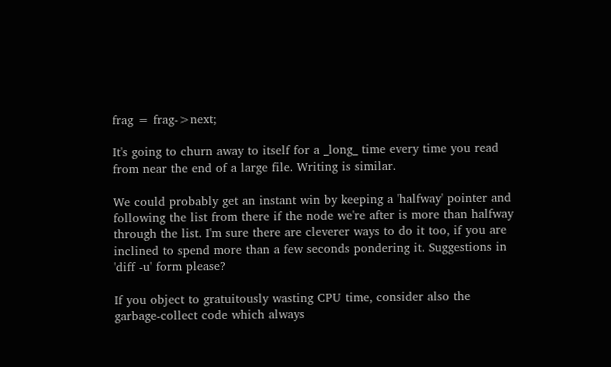frag = frag->next;

It's going to churn away to itself for a _long_ time every time you read
from near the end of a large file. Writing is similar.

We could probably get an instant win by keeping a 'halfway' pointer and
following the list from there if the node we're after is more than halfway
through the list. I'm sure there are cleverer ways to do it too, if you are
inclined to spend more than a few seconds pondering it. Suggestions in
'diff -u' form please?

If you object to gratuitously wasting CPU time, consider also the
garbage-collect code which always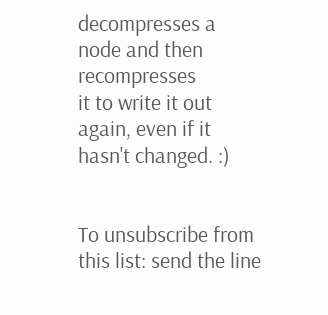decompresses a node and then recompresses
it to write it out again, even if it hasn't changed. :)


To unsubscribe from this list: send the line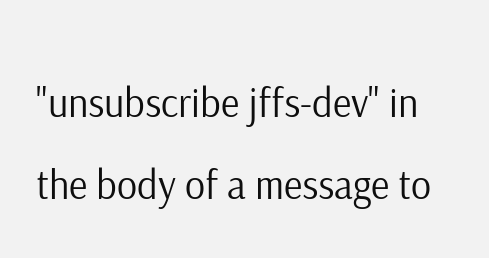"unsubscribe jffs-dev" in
the body of a message to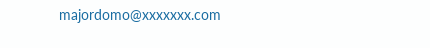majordomo@xxxxxxx.com